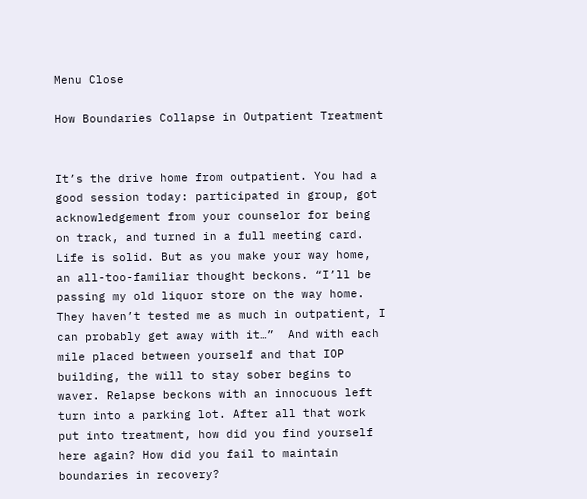Menu Close

How Boundaries Collapse in Outpatient Treatment


It’s the drive home from outpatient. You had a good session today: participated in group, got acknowledgement from your counselor for being on track, and turned in a full meeting card. Life is solid. But as you make your way home, an all-too-familiar thought beckons. “I’ll be passing my old liquor store on the way home. They haven’t tested me as much in outpatient, I can probably get away with it…”  And with each mile placed between yourself and that IOP building, the will to stay sober begins to waver. Relapse beckons with an innocuous left turn into a parking lot. After all that work put into treatment, how did you find yourself here again? How did you fail to maintain boundaries in recovery?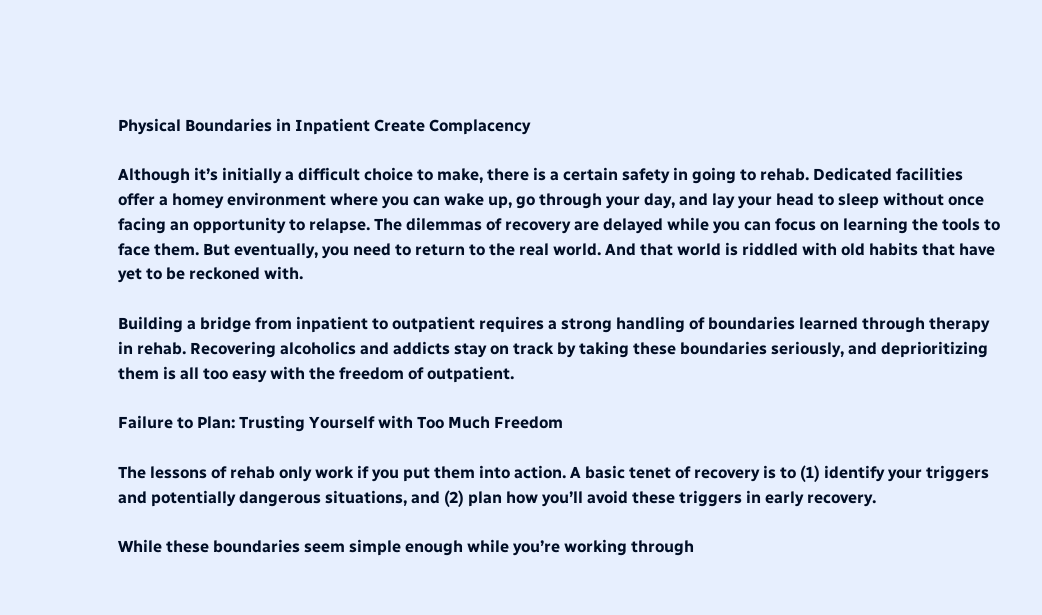Physical Boundaries in Inpatient Create Complacency

Although it’s initially a difficult choice to make, there is a certain safety in going to rehab. Dedicated facilities offer a homey environment where you can wake up, go through your day, and lay your head to sleep without once facing an opportunity to relapse. The dilemmas of recovery are delayed while you can focus on learning the tools to face them. But eventually, you need to return to the real world. And that world is riddled with old habits that have yet to be reckoned with.

Building a bridge from inpatient to outpatient requires a strong handling of boundaries learned through therapy in rehab. Recovering alcoholics and addicts stay on track by taking these boundaries seriously, and deprioritizing them is all too easy with the freedom of outpatient.

Failure to Plan: Trusting Yourself with Too Much Freedom

The lessons of rehab only work if you put them into action. A basic tenet of recovery is to (1) identify your triggers and potentially dangerous situations, and (2) plan how you’ll avoid these triggers in early recovery.

While these boundaries seem simple enough while you’re working through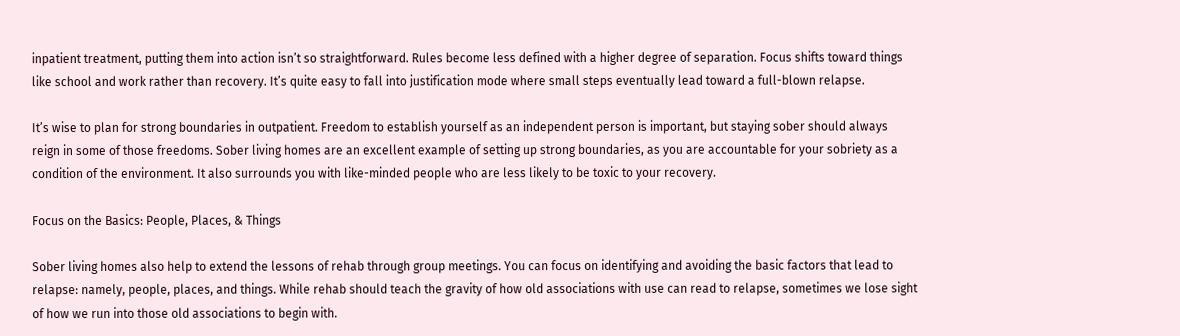inpatient treatment, putting them into action isn’t so straightforward. Rules become less defined with a higher degree of separation. Focus shifts toward things like school and work rather than recovery. It’s quite easy to fall into justification mode where small steps eventually lead toward a full-blown relapse.

It’s wise to plan for strong boundaries in outpatient. Freedom to establish yourself as an independent person is important, but staying sober should always reign in some of those freedoms. Sober living homes are an excellent example of setting up strong boundaries, as you are accountable for your sobriety as a condition of the environment. It also surrounds you with like-minded people who are less likely to be toxic to your recovery.

Focus on the Basics: People, Places, & Things

Sober living homes also help to extend the lessons of rehab through group meetings. You can focus on identifying and avoiding the basic factors that lead to relapse: namely, people, places, and things. While rehab should teach the gravity of how old associations with use can read to relapse, sometimes we lose sight of how we run into those old associations to begin with.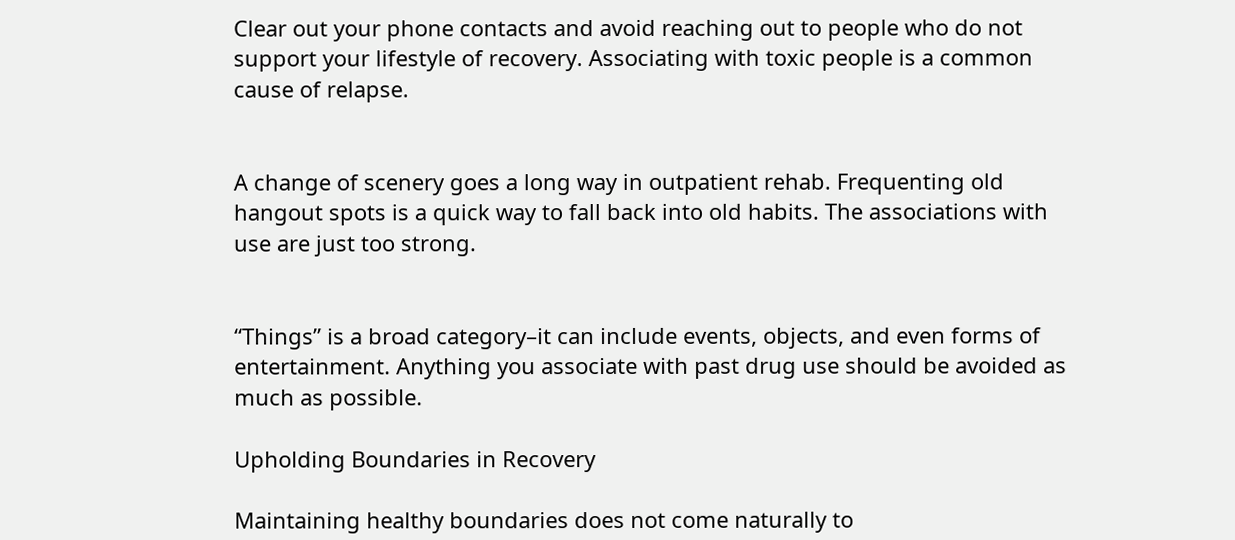Clear out your phone contacts and avoid reaching out to people who do not support your lifestyle of recovery. Associating with toxic people is a common cause of relapse.


A change of scenery goes a long way in outpatient rehab. Frequenting old hangout spots is a quick way to fall back into old habits. The associations with use are just too strong.


“Things” is a broad category–it can include events, objects, and even forms of entertainment. Anything you associate with past drug use should be avoided as much as possible.

Upholding Boundaries in Recovery

Maintaining healthy boundaries does not come naturally to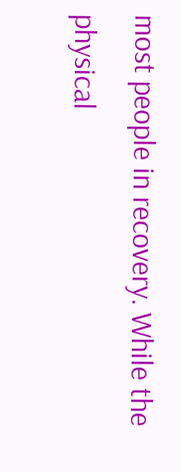most people in recovery. While the physical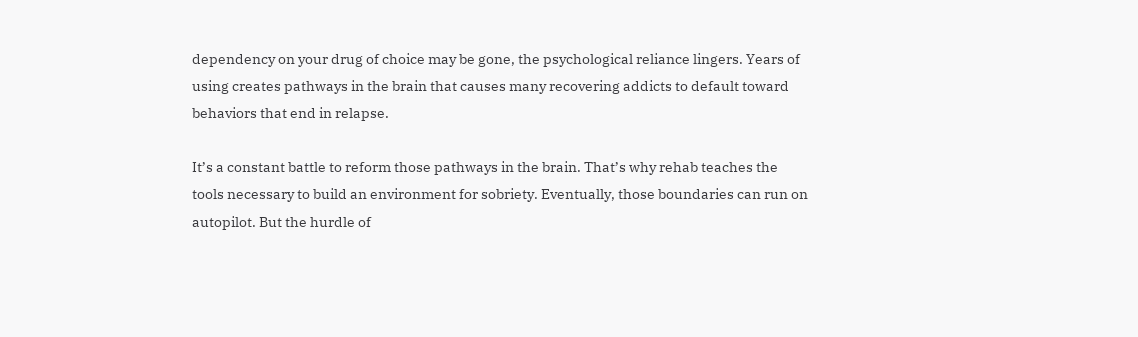dependency on your drug of choice may be gone, the psychological reliance lingers. Years of using creates pathways in the brain that causes many recovering addicts to default toward behaviors that end in relapse.

It’s a constant battle to reform those pathways in the brain. That’s why rehab teaches the tools necessary to build an environment for sobriety. Eventually, those boundaries can run on autopilot. But the hurdle of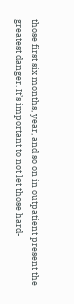those first six months, year, and so on in outpatient present the greatest danger. It’s important to not let those hard-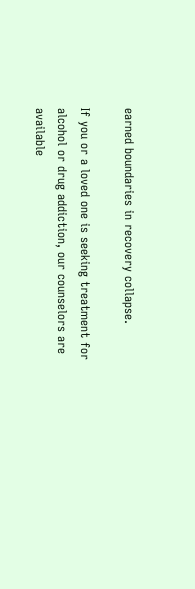earned boundaries in recovery collapse.

If you or a loved one is seeking treatment for alcohol or drug addiction, our counselors are available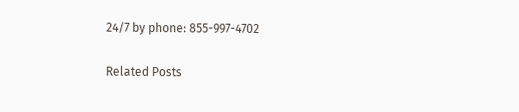24/7 by phone: 855-997-4702

Related Posts